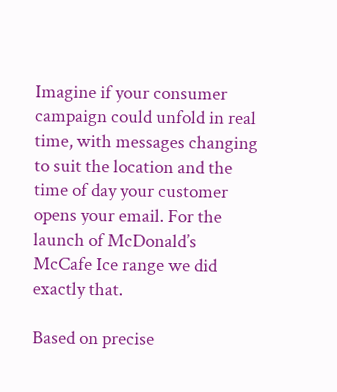Imagine if your consumer campaign could unfold in real time, with messages changing to suit the location and the time of day your customer opens your email. For the launch of McDonald’s McCafe Ice range we did exactly that.

Based on precise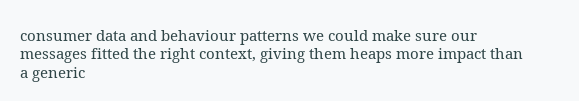consumer data and behaviour patterns we could make sure our messages fitted the right context, giving them heaps more impact than a generic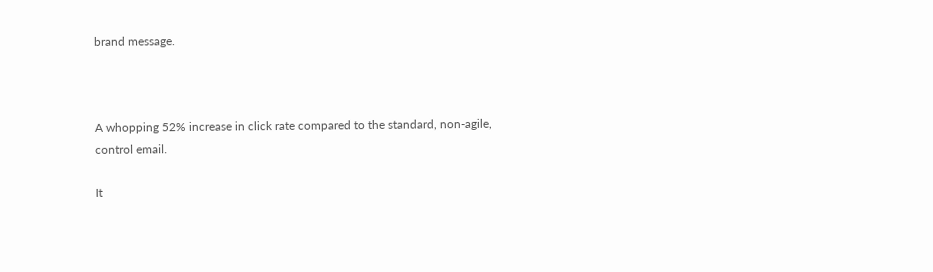brand message.



A whopping 52% increase in click rate compared to the standard, non-agile, control email.

It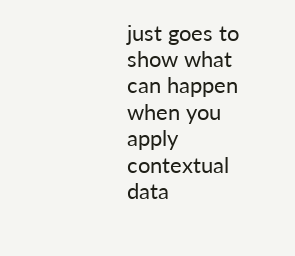just goes to show what can happen when you apply contextual data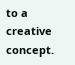to a creative concept.